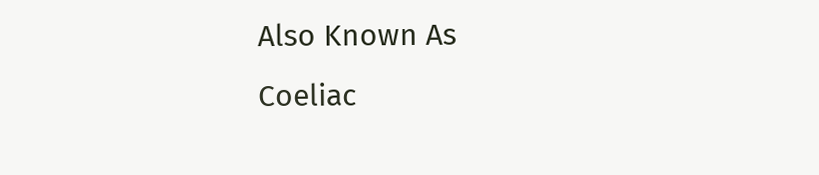Also Known As
Coeliac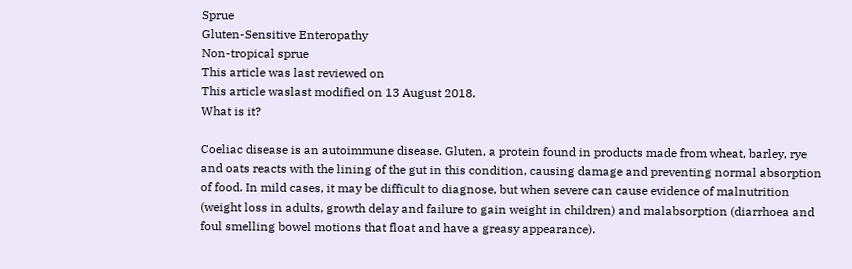Sprue
Gluten-Sensitive Enteropathy
Non-tropical sprue
This article was last reviewed on
This article waslast modified on 13 August 2018.
What is it?

Coeliac disease is an autoimmune disease. Gluten, a protein found in products made from wheat, barley, rye and oats reacts with the lining of the gut in this condition, causing damage and preventing normal absorption of food. In mild cases, it may be difficult to diagnose, but when severe can cause evidence of malnutrition (weight loss in adults, growth delay and failure to gain weight in children) and malabsorption (diarrhoea and foul smelling bowel motions that float and have a greasy appearance).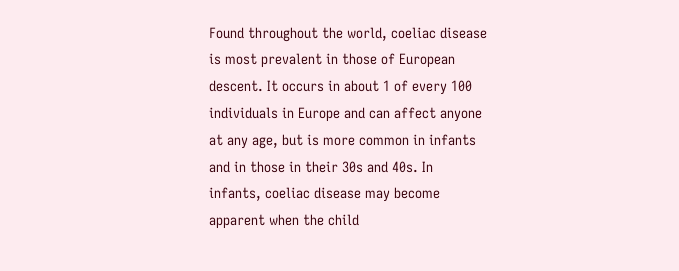Found throughout the world, coeliac disease is most prevalent in those of European descent. It occurs in about 1 of every 100 individuals in Europe and can affect anyone at any age, but is more common in infants and in those in their 30s and 40s. In infants, coeliac disease may become apparent when the child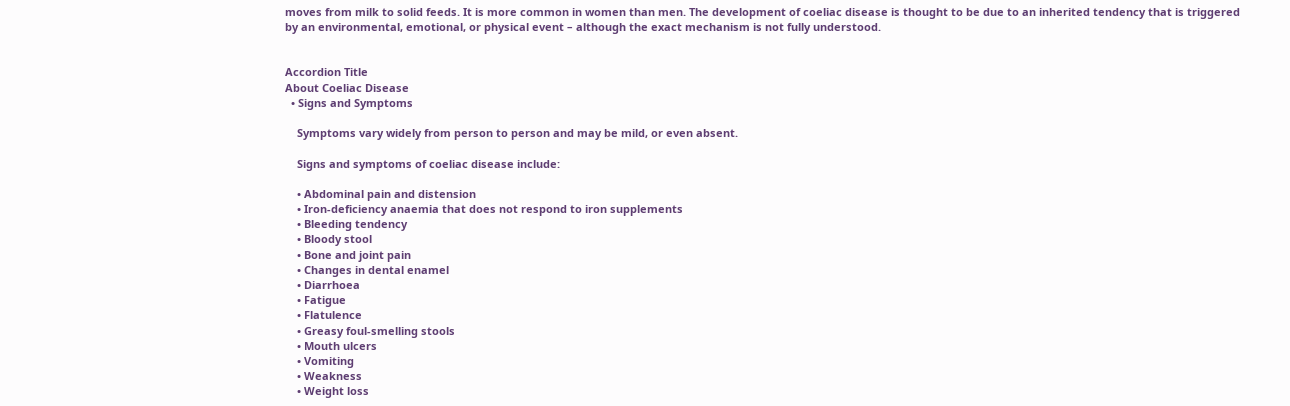moves from milk to solid feeds. It is more common in women than men. The development of coeliac disease is thought to be due to an inherited tendency that is triggered by an environmental, emotional, or physical event – although the exact mechanism is not fully understood.


Accordion Title
About Coeliac Disease
  • Signs and Symptoms

    Symptoms vary widely from person to person and may be mild, or even absent.

    Signs and symptoms of coeliac disease include:

    • Abdominal pain and distension
    • Iron-deficiency anaemia that does not respond to iron supplements
    • Bleeding tendency
    • Bloody stool
    • Bone and joint pain
    • Changes in dental enamel
    • Diarrhoea
    • Fatigue
    • Flatulence
    • Greasy foul-smelling stools
    • Mouth ulcers
    • Vomiting
    • Weakness
    • Weight loss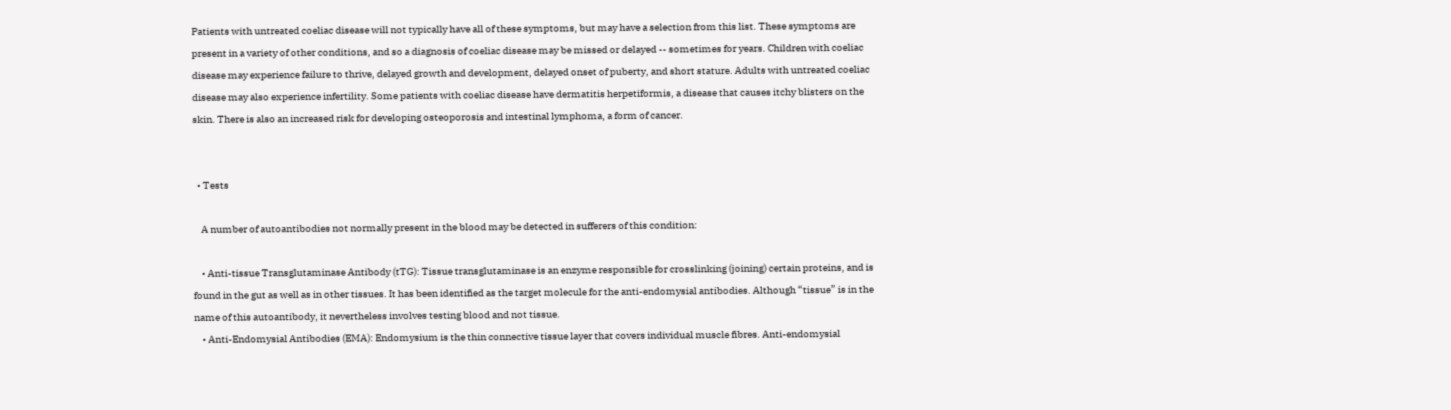Patients with untreated coeliac disease will not typically have all of these symptoms, but may have a selection from this list. These symptoms are present in a variety of other conditions, and so a diagnosis of coeliac disease may be missed or delayed -- sometimes for years. Children with coeliac disease may experience failure to thrive, delayed growth and development, delayed onset of puberty, and short stature. Adults with untreated coeliac disease may also experience infertility. Some patients with coeliac disease have dermatitis herpetiformis, a disease that causes itchy blisters on the skin. There is also an increased risk for developing osteoporosis and intestinal lymphoma, a form of cancer.


  • Tests

    A number of autoantibodies not normally present in the blood may be detected in sufferers of this condition:

    • Anti-tissue Transglutaminase Antibody (tTG): Tissue transglutaminase is an enzyme responsible for crosslinking (joining) certain proteins, and is found in the gut as well as in other tissues. It has been identified as the target molecule for the anti-endomysial antibodies. Although “tissue” is in the name of this autoantibody, it nevertheless involves testing blood and not tissue.
    • Anti-Endomysial Antibodies (EMA): Endomysium is the thin connective tissue layer that covers individual muscle fibres. Anti-endomysial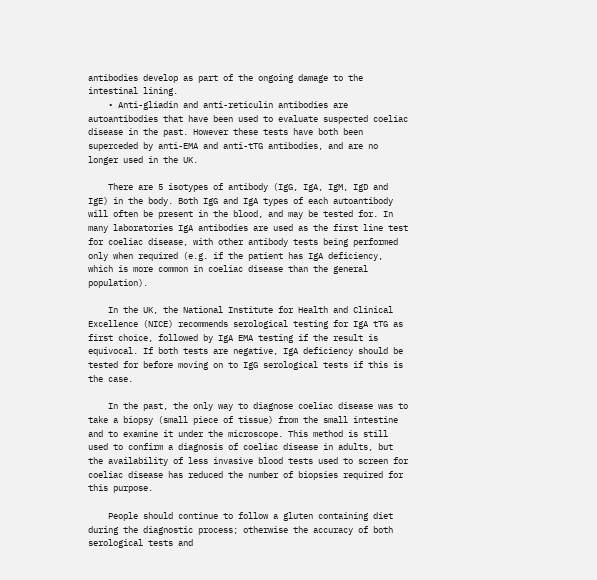antibodies develop as part of the ongoing damage to the intestinal lining.
    • Anti-gliadin and anti-reticulin antibodies are autoantibodies that have been used to evaluate suspected coeliac disease in the past. However these tests have both been superceded by anti-EMA and anti-tTG antibodies, and are no longer used in the UK.

    There are 5 isotypes of antibody (IgG, IgA, IgM, IgD and IgE) in the body. Both IgG and IgA types of each autoantibody will often be present in the blood, and may be tested for. In many laboratories IgA antibodies are used as the first line test for coeliac disease, with other antibody tests being performed only when required (e.g. if the patient has IgA deficiency, which is more common in coeliac disease than the general population).

    In the UK, the National Institute for Health and Clinical Excellence (NICE) recommends serological testing for IgA tTG as first choice, followed by IgA EMA testing if the result is equivocal. If both tests are negative, IgA deficiency should be tested for before moving on to IgG serological tests if this is the case.

    In the past, the only way to diagnose coeliac disease was to take a biopsy (small piece of tissue) from the small intestine and to examine it under the microscope. This method is still used to confirm a diagnosis of coeliac disease in adults, but the availability of less invasive blood tests used to screen for coeliac disease has reduced the number of biopsies required for this purpose.

    People should continue to follow a gluten containing diet during the diagnostic process; otherwise the accuracy of both serological tests and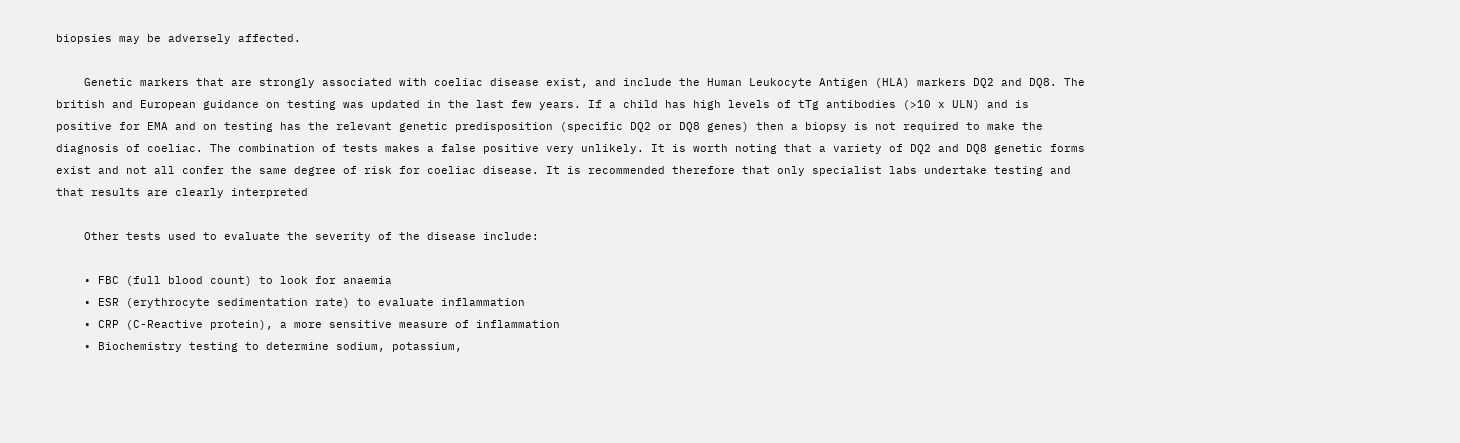biopsies may be adversely affected.

    Genetic markers that are strongly associated with coeliac disease exist, and include the Human Leukocyte Antigen (HLA) markers DQ2 and DQ8. The british and European guidance on testing was updated in the last few years. If a child has high levels of tTg antibodies (>10 x ULN) and is positive for EMA and on testing has the relevant genetic predisposition (specific DQ2 or DQ8 genes) then a biopsy is not required to make the diagnosis of coeliac. The combination of tests makes a false positive very unlikely. It is worth noting that a variety of DQ2 and DQ8 genetic forms exist and not all confer the same degree of risk for coeliac disease. It is recommended therefore that only specialist labs undertake testing and that results are clearly interpreted

    Other tests used to evaluate the severity of the disease include:

    • FBC (full blood count) to look for anaemia
    • ESR (erythrocyte sedimentation rate) to evaluate inflammation
    • CRP (C-Reactive protein), a more sensitive measure of inflammation
    • Biochemistry testing to determine sodium, potassium,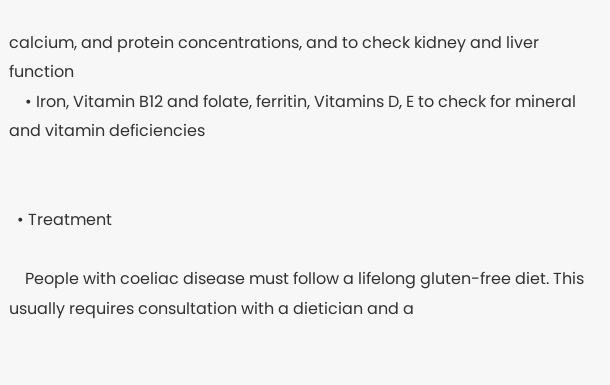calcium, and protein concentrations, and to check kidney and liver function
    • Iron, Vitamin B12 and folate, ferritin, Vitamins D, E to check for mineral and vitamin deficiencies


  • Treatment

    People with coeliac disease must follow a lifelong gluten-free diet. This usually requires consultation with a dietician and a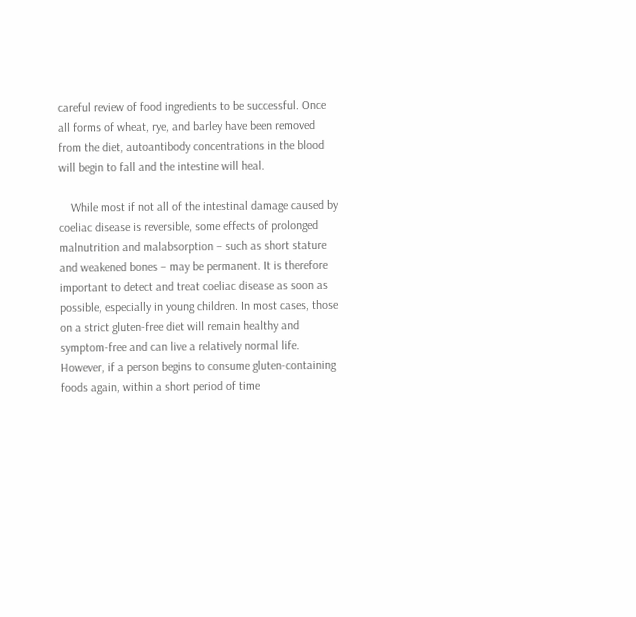careful review of food ingredients to be successful. Once all forms of wheat, rye, and barley have been removed from the diet, autoantibody concentrations in the blood will begin to fall and the intestine will heal.

    While most if not all of the intestinal damage caused by coeliac disease is reversible, some effects of prolonged malnutrition and malabsorption – such as short stature and weakened bones – may be permanent. It is therefore important to detect and treat coeliac disease as soon as possible, especially in young children. In most cases, those on a strict gluten-free diet will remain healthy and symptom-free and can live a relatively normal life. However, if a person begins to consume gluten-containing foods again, within a short period of time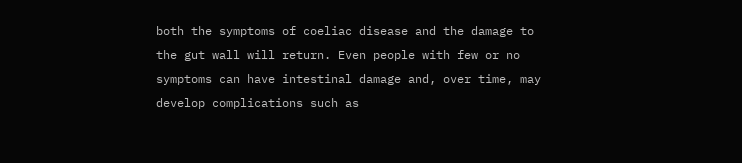both the symptoms of coeliac disease and the damage to the gut wall will return. Even people with few or no symptoms can have intestinal damage and, over time, may develop complications such as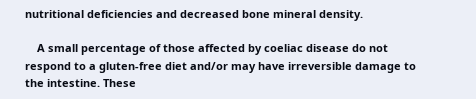nutritional deficiencies and decreased bone mineral density.

    A small percentage of those affected by coeliac disease do not respond to a gluten-free diet and/or may have irreversible damage to the intestine. These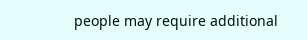people may require additional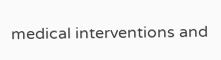medical interventions and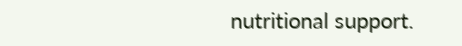nutritional support.